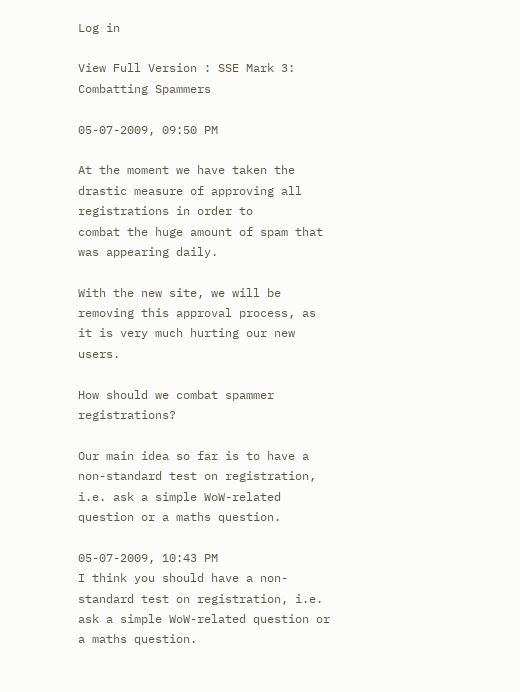Log in

View Full Version : SSE Mark 3: Combatting Spammers

05-07-2009, 09:50 PM

At the moment we have taken the drastic measure of approving all registrations in order to
combat the huge amount of spam that was appearing daily.

With the new site, we will be removing this approval process, as it is very much hurting our new users.

How should we combat spammer registrations?

Our main idea so far is to have a non-standard test on registration, i.e. ask a simple WoW-related question or a maths question.

05-07-2009, 10:43 PM
I think you should have a non-standard test on registration, i.e. ask a simple WoW-related question or a maths question.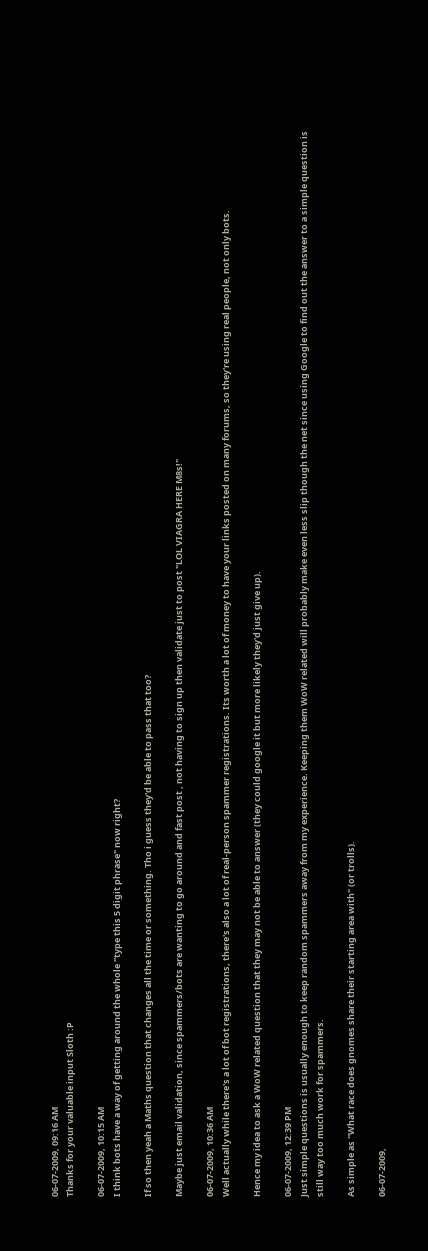06-07-2009, 09:16 AM
Thanks for your valuable input Sloth :P

06-07-2009, 10:15 AM
I think bots have a way of getting around the whole "type this 5 digit phrase" now right?

If so then yeah a Maths question that changes all the time or something. Tho i guess they'd be able to pass that too?

Maybe just email validation, since spammers/bots are wanting to go around and fast post , not having to sign up then validate just to post "LOL VIAGRA HERE M8s!"

06-07-2009, 10:36 AM
Well actually while there's a lot of bot registrations, there's also a lot of real-person spammer registrations. Its worth a lot of money to have your links posted on many forums, so they're using real people, not only bots.

Hence my idea to ask a WoW related question that they may not be able to answer (they could google it but more likely they'd just give up).

06-07-2009, 12:39 PM
Just simple questions is usually enough to keep random spammers away from my experience. Keeping them WoW related will probably make even less slip though the net since using Google to find out the answer to a simple question is still way too much work for spammers.

As simple as "What race does gnomes share their starting area with" (or trolls).

06-07-2009,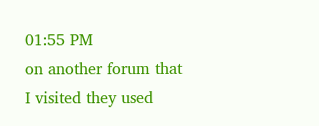01:55 PM
on another forum that I visited they used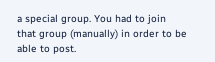a special group. You had to join that group (manually) in order to be able to post.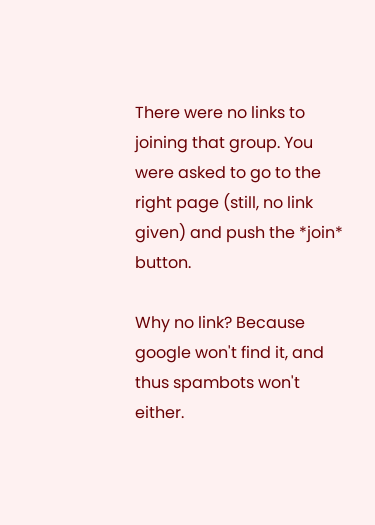There were no links to joining that group. You were asked to go to the right page (still, no link given) and push the *join* button.

Why no link? Because google won't find it, and thus spambots won't either.